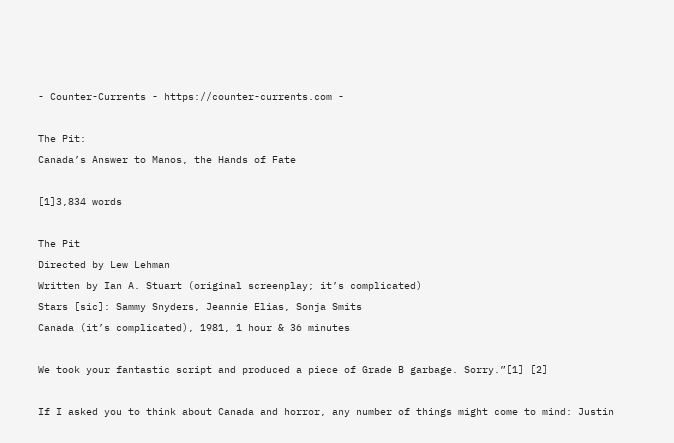- Counter-Currents - https://counter-currents.com -

The Pit:
Canada’s Answer to Manos, the Hands of Fate

[1]3,834 words

The Pit
Directed by Lew Lehman
Written by Ian A. Stuart (original screenplay; it’s complicated)
Stars [sic]: Sammy Snyders, Jeannie Elias, Sonja Smits
Canada (it’s complicated), 1981, 1 hour & 36 minutes

We took your fantastic script and produced a piece of Grade B garbage. Sorry.”[1] [2]

If I asked you to think about Canada and horror, any number of things might come to mind: Justin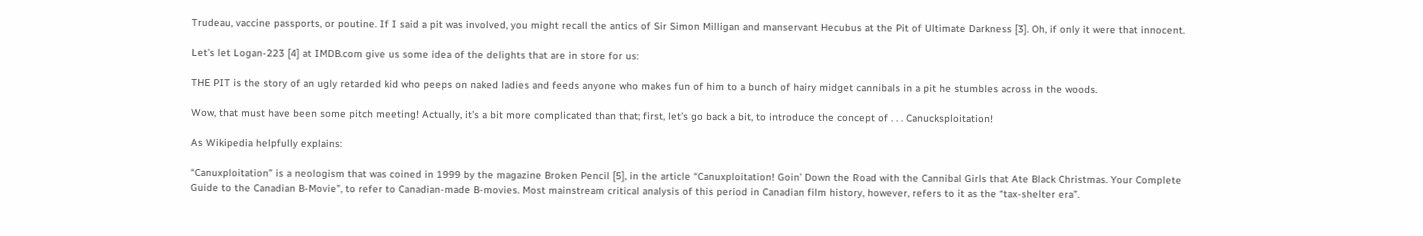Trudeau, vaccine passports, or poutine. If I said a pit was involved, you might recall the antics of Sir Simon Milligan and manservant Hecubus at the Pit of Ultimate Darkness [3]. Oh, if only it were that innocent.

Let’s let Logan-223 [4] at IMDB.com give us some idea of the delights that are in store for us:

THE PIT is the story of an ugly retarded kid who peeps on naked ladies and feeds anyone who makes fun of him to a bunch of hairy midget cannibals in a pit he stumbles across in the woods.

Wow, that must have been some pitch meeting! Actually, it’s a bit more complicated than that; first, let’s go back a bit, to introduce the concept of . . . Canucksploitation!

As Wikipedia helpfully explains:

“Canuxploitation” is a neologism that was coined in 1999 by the magazine Broken Pencil [5], in the article “Canuxploitation! Goin’ Down the Road with the Cannibal Girls that Ate Black Christmas. Your Complete Guide to the Canadian B-Movie”, to refer to Canadian-made B-movies. Most mainstream critical analysis of this period in Canadian film history, however, refers to it as the “tax-shelter era”.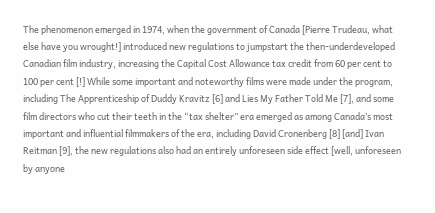The phenomenon emerged in 1974, when the government of Canada [Pierre Trudeau, what else have you wrought!] introduced new regulations to jumpstart the then-underdeveloped Canadian film industry, increasing the Capital Cost Allowance tax credit from 60 per cent to 100 per cent [!] While some important and noteworthy films were made under the program, including The Apprenticeship of Duddy Kravitz [6] and Lies My Father Told Me [7], and some film directors who cut their teeth in the “tax shelter” era emerged as among Canada’s most important and influential filmmakers of the era, including David Cronenberg [8] [and] Ivan Reitman [9], the new regulations also had an entirely unforeseen side effect [well, unforeseen by anyone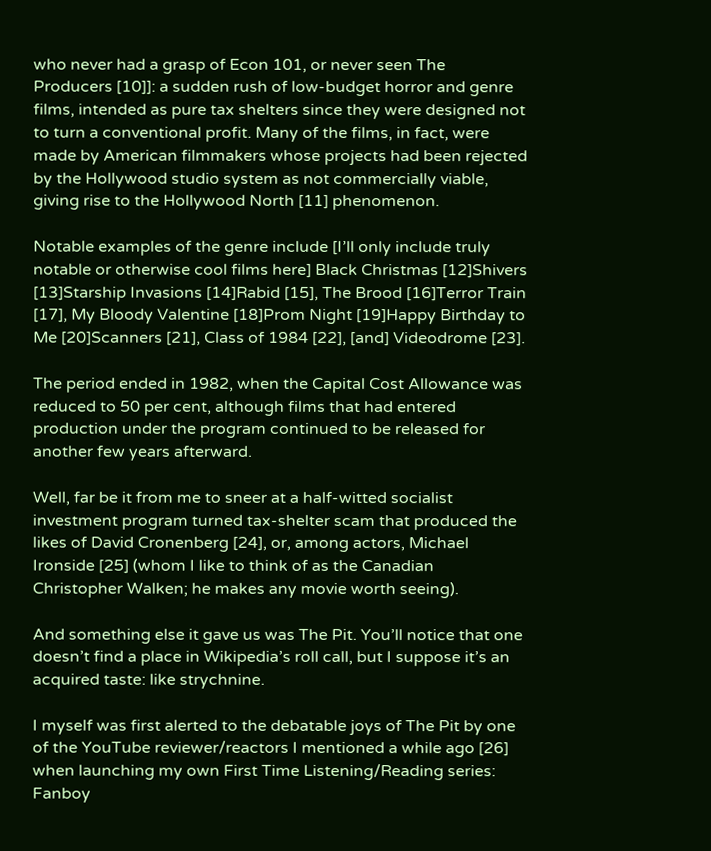who never had a grasp of Econ 101, or never seen The Producers [10]]: a sudden rush of low-budget horror and genre films, intended as pure tax shelters since they were designed not to turn a conventional profit. Many of the films, in fact, were made by American filmmakers whose projects had been rejected by the Hollywood studio system as not commercially viable, giving rise to the Hollywood North [11] phenomenon.

Notable examples of the genre include [I’ll only include truly notable or otherwise cool films here] Black Christmas [12]Shivers [13]Starship Invasions [14]Rabid [15], The Brood [16]Terror Train [17], My Bloody Valentine [18]Prom Night [19]Happy Birthday to Me [20]Scanners [21], Class of 1984 [22], [and] Videodrome [23].

The period ended in 1982, when the Capital Cost Allowance was reduced to 50 per cent, although films that had entered production under the program continued to be released for another few years afterward.

Well, far be it from me to sneer at a half-witted socialist investment program turned tax-shelter scam that produced the likes of David Cronenberg [24], or, among actors, Michael Ironside [25] (whom I like to think of as the Canadian Christopher Walken; he makes any movie worth seeing).

And something else it gave us was The Pit. You’ll notice that one doesn’t find a place in Wikipedia’s roll call, but I suppose it’s an acquired taste: like strychnine.

I myself was first alerted to the debatable joys of The Pit by one of the YouTube reviewer/reactors I mentioned a while ago [26] when launching my own First Time Listening/Reading series: Fanboy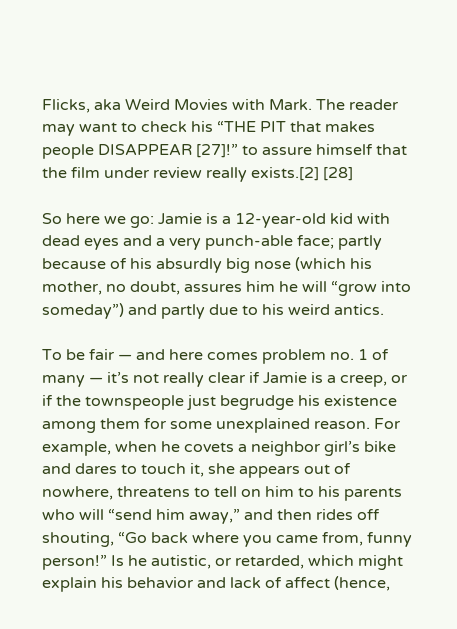Flicks, aka Weird Movies with Mark. The reader may want to check his “THE PIT that makes people DISAPPEAR [27]!” to assure himself that the film under review really exists.[2] [28]

So here we go: Jamie is a 12-year-old kid with dead eyes and a very punch-able face; partly because of his absurdly big nose (which his mother, no doubt, assures him he will “grow into someday”) and partly due to his weird antics.

To be fair — and here comes problem no. 1 of many — it’s not really clear if Jamie is a creep, or if the townspeople just begrudge his existence among them for some unexplained reason. For example, when he covets a neighbor girl’s bike and dares to touch it, she appears out of nowhere, threatens to tell on him to his parents who will “send him away,” and then rides off shouting, “Go back where you came from, funny person!” Is he autistic, or retarded, which might explain his behavior and lack of affect (hence,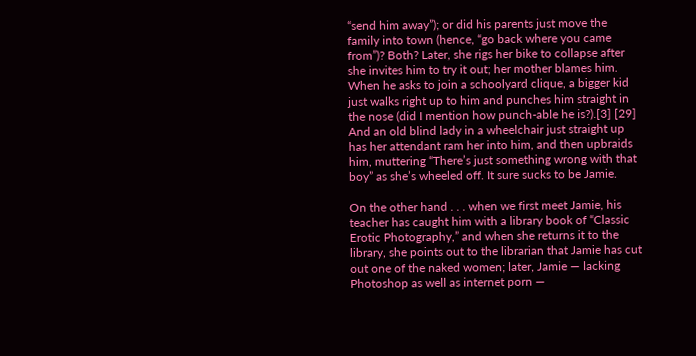“send him away”); or did his parents just move the family into town (hence, “go back where you came from”)? Both? Later, she rigs her bike to collapse after she invites him to try it out; her mother blames him. When he asks to join a schoolyard clique, a bigger kid just walks right up to him and punches him straight in the nose (did I mention how punch-able he is?).[3] [29] And an old blind lady in a wheelchair just straight up has her attendant ram her into him, and then upbraids him, muttering “There’s just something wrong with that boy” as she’s wheeled off. It sure sucks to be Jamie.

On the other hand . . . when we first meet Jamie, his teacher has caught him with a library book of “Classic Erotic Photography,” and when she returns it to the library, she points out to the librarian that Jamie has cut out one of the naked women; later, Jamie — lacking Photoshop as well as internet porn —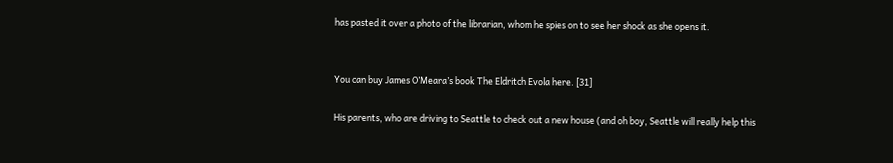has pasted it over a photo of the librarian, whom he spies on to see her shock as she opens it.


You can buy James O’Meara’s book The Eldritch Evola here. [31]

His parents, who are driving to Seattle to check out a new house (and oh boy, Seattle will really help this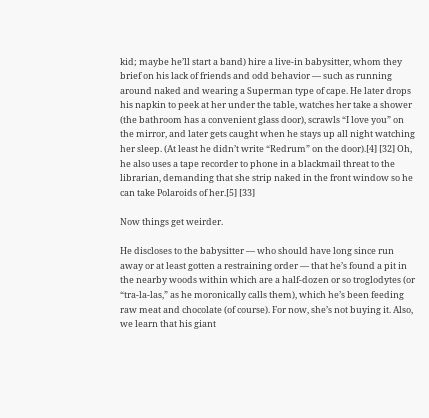kid; maybe he’ll start a band) hire a live-in babysitter, whom they brief on his lack of friends and odd behavior — such as running around naked and wearing a Superman type of cape. He later drops his napkin to peek at her under the table, watches her take a shower (the bathroom has a convenient glass door), scrawls “I love you” on the mirror, and later gets caught when he stays up all night watching her sleep. (At least he didn’t write “Redrum” on the door).[4] [32] Oh, he also uses a tape recorder to phone in a blackmail threat to the librarian, demanding that she strip naked in the front window so he can take Polaroids of her.[5] [33]

Now things get weirder.

He discloses to the babysitter — who should have long since run away or at least gotten a restraining order — that he’s found a pit in the nearby woods within which are a half-dozen or so troglodytes (or “tra-la-las,” as he moronically calls them), which he’s been feeding raw meat and chocolate (of course). For now, she’s not buying it. Also, we learn that his giant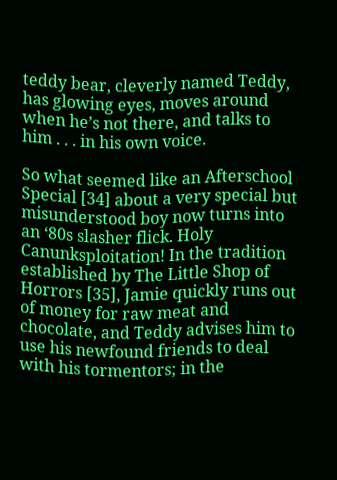teddy bear, cleverly named Teddy, has glowing eyes, moves around when he’s not there, and talks to him . . . in his own voice.

So what seemed like an Afterschool Special [34] about a very special but misunderstood boy now turns into an ‘80s slasher flick. Holy Canunksploitation! In the tradition established by The Little Shop of Horrors [35], Jamie quickly runs out of money for raw meat and chocolate, and Teddy advises him to use his newfound friends to deal with his tormentors; in the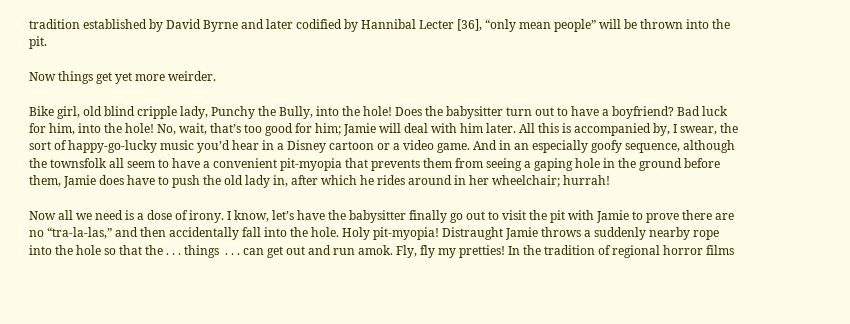tradition established by David Byrne and later codified by Hannibal Lecter [36], “only mean people” will be thrown into the pit.

Now things get yet more weirder.

Bike girl, old blind cripple lady, Punchy the Bully, into the hole! Does the babysitter turn out to have a boyfriend? Bad luck for him, into the hole! No, wait, that’s too good for him; Jamie will deal with him later. All this is accompanied by, I swear, the sort of happy-go-lucky music you’d hear in a Disney cartoon or a video game. And in an especially goofy sequence, although the townsfolk all seem to have a convenient pit-myopia that prevents them from seeing a gaping hole in the ground before them, Jamie does have to push the old lady in, after which he rides around in her wheelchair; hurrah!

Now all we need is a dose of irony. I know, let’s have the babysitter finally go out to visit the pit with Jamie to prove there are no “tra-la-las,” and then accidentally fall into the hole. Holy pit-myopia! Distraught Jamie throws a suddenly nearby rope into the hole so that the . . . things  . . . can get out and run amok. Fly, fly my pretties! In the tradition of regional horror films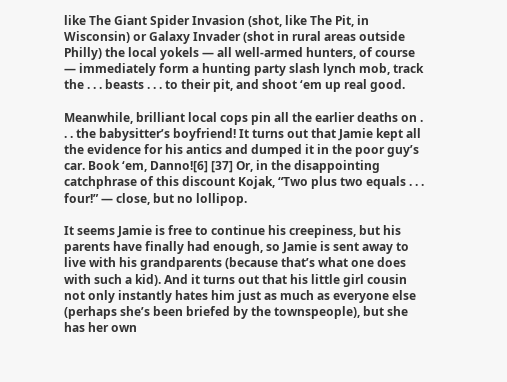like The Giant Spider Invasion (shot, like The Pit, in Wisconsin) or Galaxy Invader (shot in rural areas outside Philly) the local yokels — all well-armed hunters, of course — immediately form a hunting party slash lynch mob, track the . . . beasts . . . to their pit, and shoot ‘em up real good.

Meanwhile, brilliant local cops pin all the earlier deaths on . . . the babysitter’s boyfriend! It turns out that Jamie kept all the evidence for his antics and dumped it in the poor guy’s car. Book ‘em, Danno![6] [37] Or, in the disappointing catchphrase of this discount Kojak, “Two plus two equals . . . four!” — close, but no lollipop.

It seems Jamie is free to continue his creepiness, but his parents have finally had enough, so Jamie is sent away to live with his grandparents (because that’s what one does with such a kid). And it turns out that his little girl cousin not only instantly hates him just as much as everyone else (perhaps she’s been briefed by the townspeople), but she has her own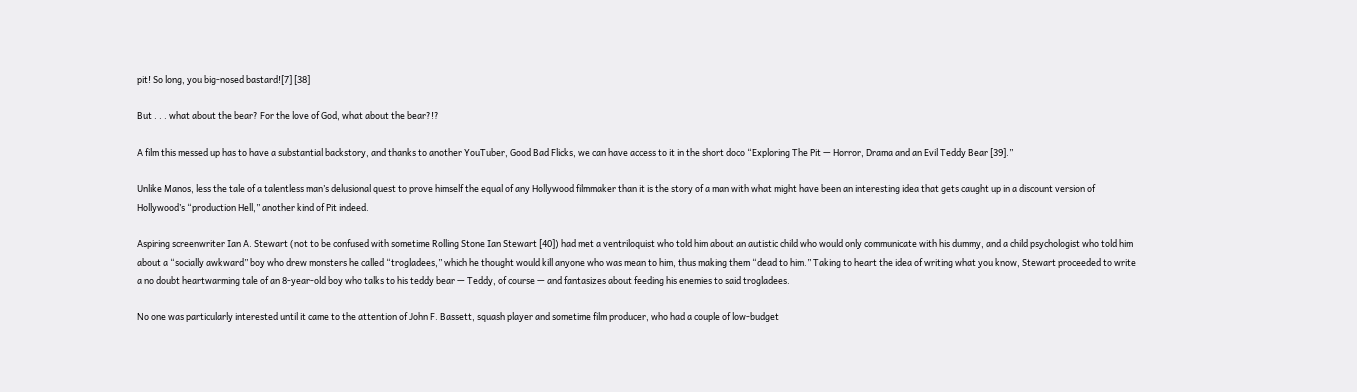pit! So long, you big-nosed bastard![7] [38]

But . . . what about the bear? For the love of God, what about the bear?!?

A film this messed up has to have a substantial backstory, and thanks to another YouTuber, Good Bad Flicks, we can have access to it in the short doco “Exploring The Pit — Horror, Drama and an Evil Teddy Bear [39].”

Unlike Manos, less the tale of a talentless man’s delusional quest to prove himself the equal of any Hollywood filmmaker than it is the story of a man with what might have been an interesting idea that gets caught up in a discount version of Hollywood’s “production Hell,” another kind of Pit indeed.

Aspiring screenwriter Ian A. Stewart (not to be confused with sometime Rolling Stone Ian Stewart [40]) had met a ventriloquist who told him about an autistic child who would only communicate with his dummy, and a child psychologist who told him about a “socially awkward” boy who drew monsters he called “trogladees,” which he thought would kill anyone who was mean to him, thus making them “dead to him.” Taking to heart the idea of writing what you know, Stewart proceeded to write a no doubt heartwarming tale of an 8-year-old boy who talks to his teddy bear — Teddy, of course — and fantasizes about feeding his enemies to said trogladees.

No one was particularly interested until it came to the attention of John F. Bassett, squash player and sometime film producer, who had a couple of low-budget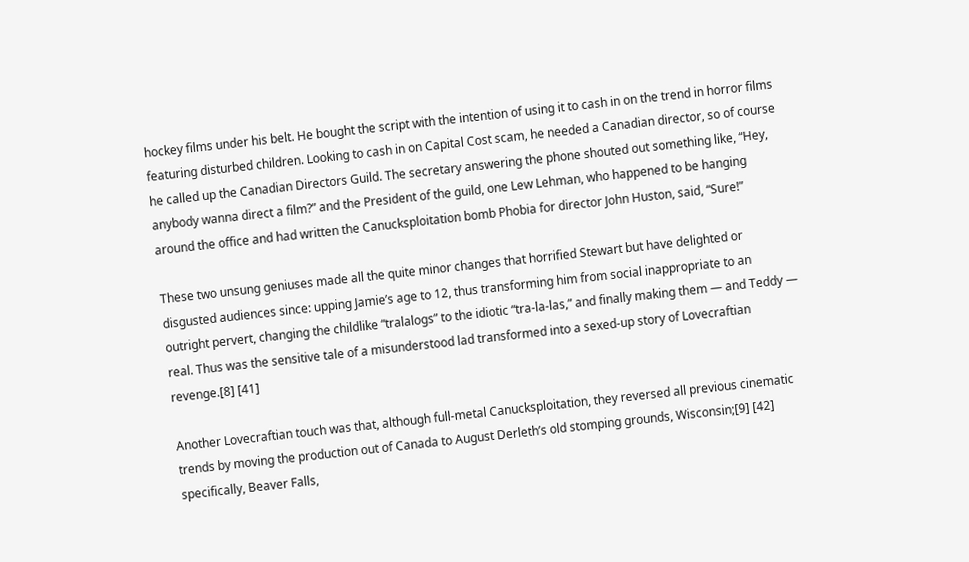hockey films under his belt. He bought the script with the intention of using it to cash in on the trend in horror films featuring disturbed children. Looking to cash in on Capital Cost scam, he needed a Canadian director, so of course he called up the Canadian Directors Guild. The secretary answering the phone shouted out something like, “Hey, anybody wanna direct a film?” and the President of the guild, one Lew Lehman, who happened to be hanging around the office and had written the Canucksploitation bomb Phobia for director John Huston, said, “Sure!”

These two unsung geniuses made all the quite minor changes that horrified Stewart but have delighted or disgusted audiences since: upping Jamie’s age to 12, thus transforming him from social inappropriate to an outright pervert, changing the childlike “tralalogs” to the idiotic “tra-la-las,” and finally making them — and Teddy — real. Thus was the sensitive tale of a misunderstood lad transformed into a sexed-up story of Lovecraftian revenge.[8] [41]

Another Lovecraftian touch was that, although full-metal Canucksploitation, they reversed all previous cinematic trends by moving the production out of Canada to August Derleth’s old stomping grounds, Wisconsin;[9] [42] specifically, Beaver Falls,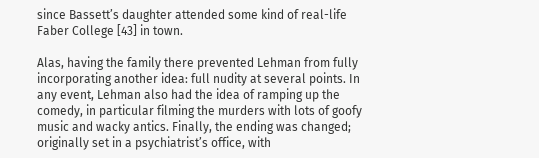since Bassett’s daughter attended some kind of real-life Faber College [43] in town.

Alas, having the family there prevented Lehman from fully incorporating another idea: full nudity at several points. In any event, Lehman also had the idea of ramping up the comedy, in particular filming the murders with lots of goofy music and wacky antics. Finally, the ending was changed; originally set in a psychiatrist’s office, with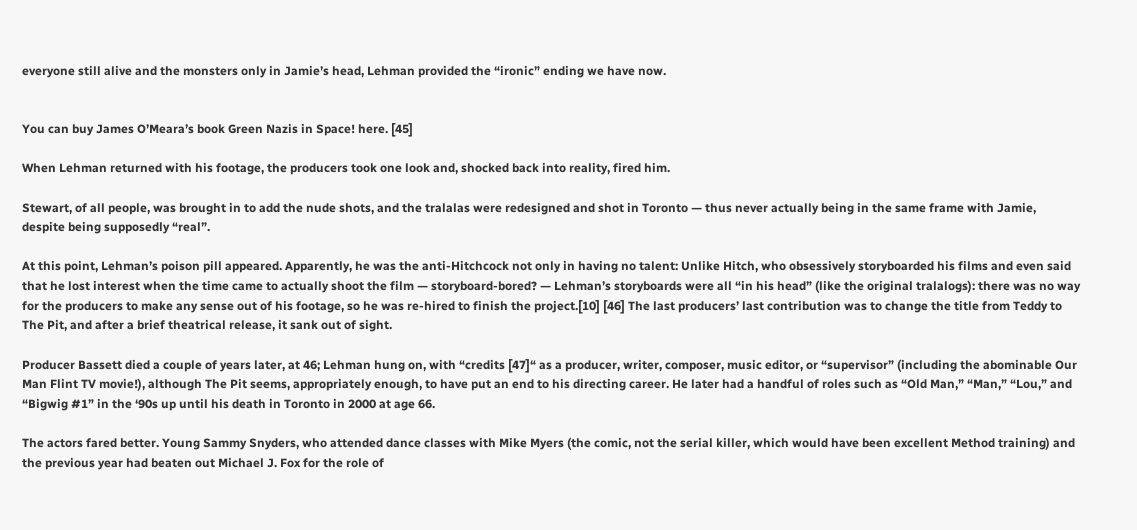everyone still alive and the monsters only in Jamie’s head, Lehman provided the “ironic” ending we have now.


You can buy James O’Meara’s book Green Nazis in Space! here. [45]

When Lehman returned with his footage, the producers took one look and, shocked back into reality, fired him.

Stewart, of all people, was brought in to add the nude shots, and the tralalas were redesigned and shot in Toronto — thus never actually being in the same frame with Jamie, despite being supposedly “real”.

At this point, Lehman’s poison pill appeared. Apparently, he was the anti-Hitchcock not only in having no talent: Unlike Hitch, who obsessively storyboarded his films and even said that he lost interest when the time came to actually shoot the film — storyboard-bored? — Lehman’s storyboards were all “in his head” (like the original tralalogs): there was no way for the producers to make any sense out of his footage, so he was re-hired to finish the project.[10] [46] The last producers’ last contribution was to change the title from Teddy to The Pit, and after a brief theatrical release, it sank out of sight.

Producer Bassett died a couple of years later, at 46; Lehman hung on, with “credits [47]“ as a producer, writer, composer, music editor, or “supervisor” (including the abominable Our Man Flint TV movie!), although The Pit seems, appropriately enough, to have put an end to his directing career. He later had a handful of roles such as “Old Man,” “Man,” “Lou,” and “Bigwig #1” in the ‘90s up until his death in Toronto in 2000 at age 66.

The actors fared better. Young Sammy Snyders, who attended dance classes with Mike Myers (the comic, not the serial killer, which would have been excellent Method training) and the previous year had beaten out Michael J. Fox for the role of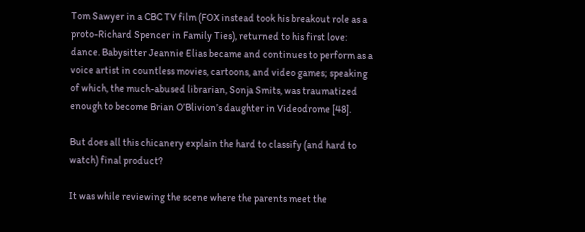Tom Sawyer in a CBC TV film (FOX instead took his breakout role as a proto-Richard Spencer in Family Ties), returned to his first love: dance. Babysitter Jeannie Elias became and continues to perform as a voice artist in countless movies, cartoons, and video games; speaking of which, the much-abused librarian, Sonja Smits, was traumatized enough to become Brian O’Blivion’s daughter in Videodrome [48].

But does all this chicanery explain the hard to classify (and hard to watch) final product?

It was while reviewing the scene where the parents meet the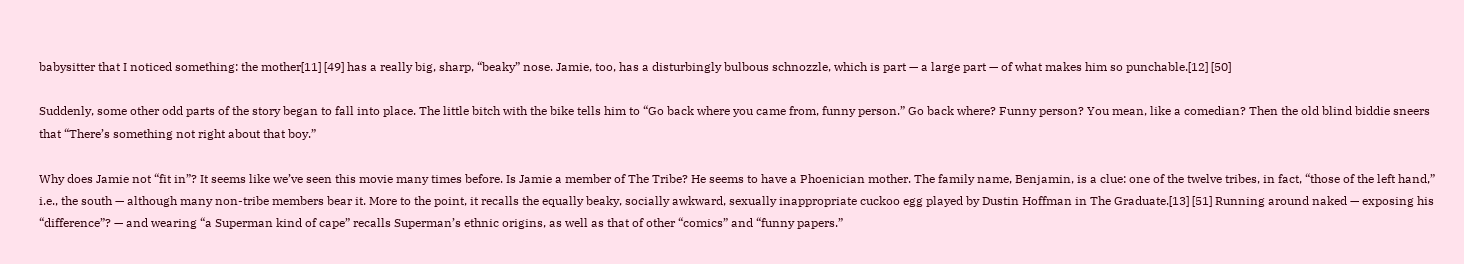babysitter that I noticed something: the mother[11] [49] has a really big, sharp, “beaky” nose. Jamie, too, has a disturbingly bulbous schnozzle, which is part — a large part — of what makes him so punchable.[12] [50]

Suddenly, some other odd parts of the story began to fall into place. The little bitch with the bike tells him to “Go back where you came from, funny person.” Go back where? Funny person? You mean, like a comedian? Then the old blind biddie sneers that “There’s something not right about that boy.”

Why does Jamie not “fit in”? It seems like we’ve seen this movie many times before. Is Jamie a member of The Tribe? He seems to have a Phoenician mother. The family name, Benjamin, is a clue: one of the twelve tribes, in fact, “those of the left hand,” i.e., the south — although many non-tribe members bear it. More to the point, it recalls the equally beaky, socially awkward, sexually inappropriate cuckoo egg played by Dustin Hoffman in The Graduate.[13] [51] Running around naked — exposing his “difference”? — and wearing “a Superman kind of cape” recalls Superman’s ethnic origins, as well as that of other “comics” and “funny papers.”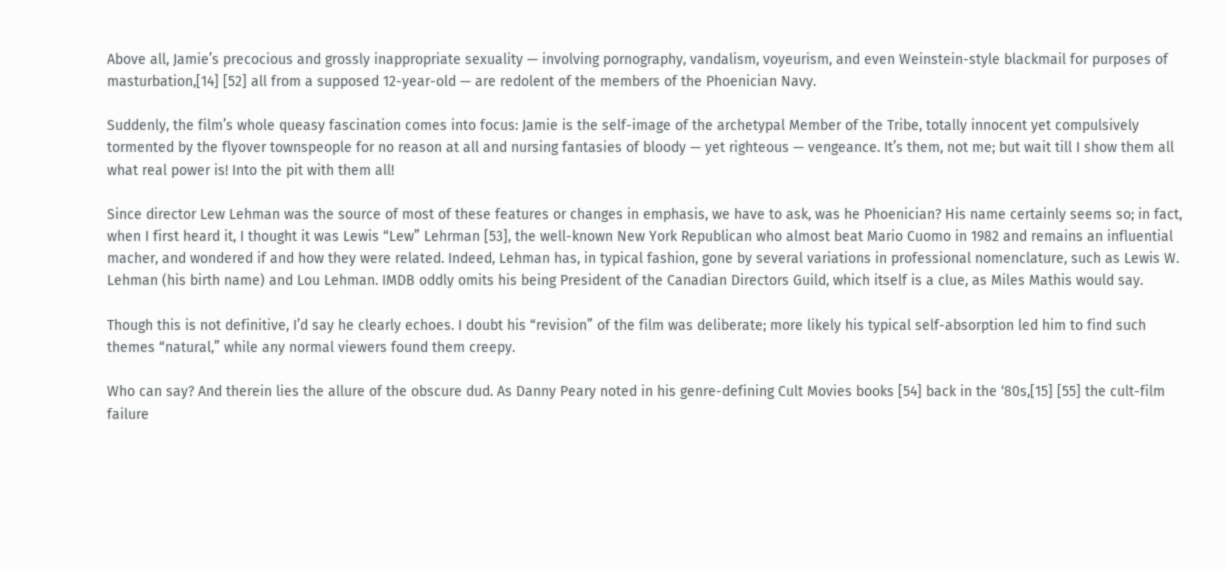Above all, Jamie’s precocious and grossly inappropriate sexuality — involving pornography, vandalism, voyeurism, and even Weinstein-style blackmail for purposes of masturbation,[14] [52] all from a supposed 12-year-old — are redolent of the members of the Phoenician Navy.

Suddenly, the film’s whole queasy fascination comes into focus: Jamie is the self-image of the archetypal Member of the Tribe, totally innocent yet compulsively tormented by the flyover townspeople for no reason at all and nursing fantasies of bloody — yet righteous — vengeance. It’s them, not me; but wait till I show them all what real power is! Into the pit with them all!

Since director Lew Lehman was the source of most of these features or changes in emphasis, we have to ask, was he Phoenician? His name certainly seems so; in fact, when I first heard it, I thought it was Lewis “Lew” Lehrman [53], the well-known New York Republican who almost beat Mario Cuomo in 1982 and remains an influential macher, and wondered if and how they were related. Indeed, Lehman has, in typical fashion, gone by several variations in professional nomenclature, such as Lewis W. Lehman (his birth name) and Lou Lehman. IMDB oddly omits his being President of the Canadian Directors Guild, which itself is a clue, as Miles Mathis would say.

Though this is not definitive, I’d say he clearly echoes. I doubt his “revision” of the film was deliberate; more likely his typical self-absorption led him to find such themes “natural,” while any normal viewers found them creepy.

Who can say? And therein lies the allure of the obscure dud. As Danny Peary noted in his genre-defining Cult Movies books [54] back in the ‘80s,[15] [55] the cult-film failure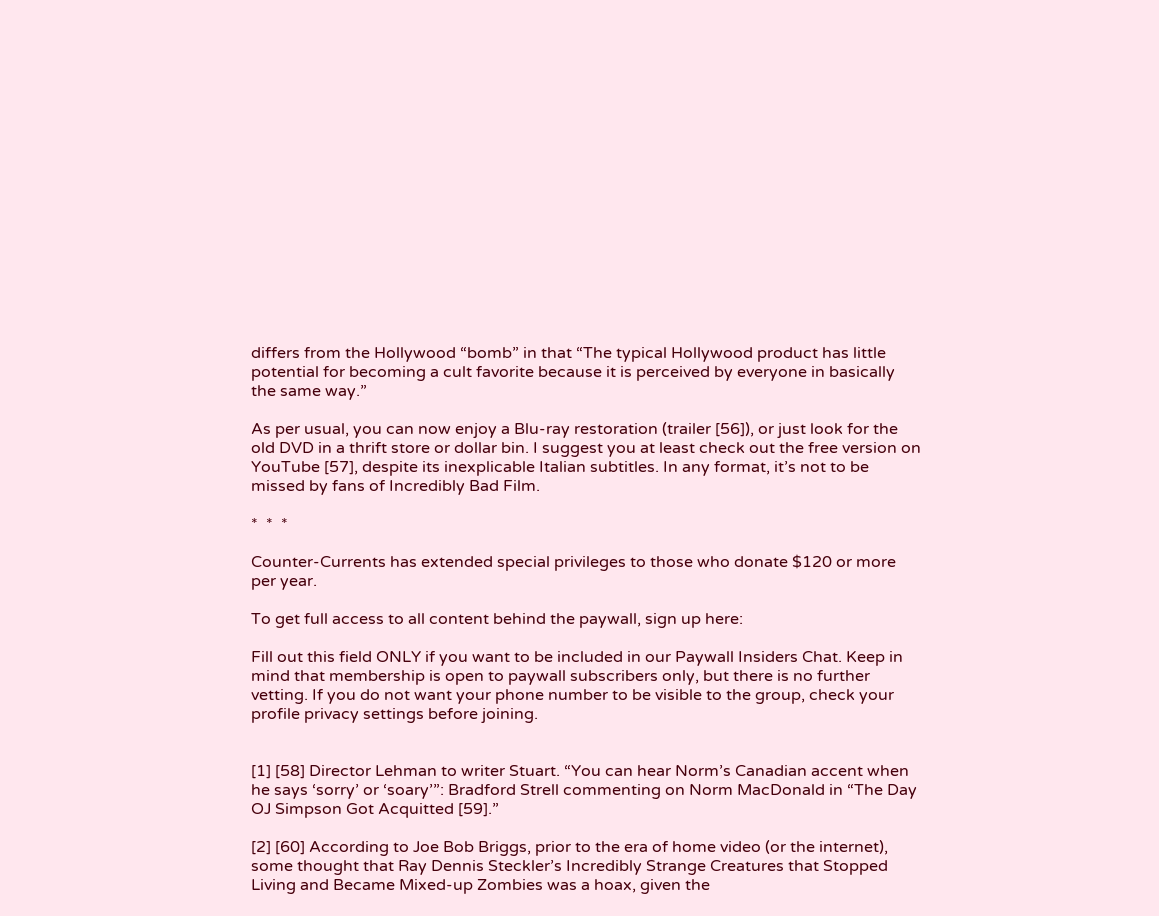differs from the Hollywood “bomb” in that “The typical Hollywood product has little potential for becoming a cult favorite because it is perceived by everyone in basically the same way.”

As per usual, you can now enjoy a Blu-ray restoration (trailer [56]), or just look for the old DVD in a thrift store or dollar bin. I suggest you at least check out the free version on YouTube [57], despite its inexplicable Italian subtitles. In any format, it’s not to be missed by fans of Incredibly Bad Film.

*  *  *

Counter-Currents has extended special privileges to those who donate $120 or more per year.

To get full access to all content behind the paywall, sign up here:

Fill out this field ONLY if you want to be included in our Paywall Insiders Chat. Keep in mind that membership is open to paywall subscribers only, but there is no further vetting. If you do not want your phone number to be visible to the group, check your profile privacy settings before joining.


[1] [58] Director Lehman to writer Stuart. “You can hear Norm’s Canadian accent when he says ‘sorry’ or ‘soary’”: Bradford Strell commenting on Norm MacDonald in “The Day OJ Simpson Got Acquitted [59].”

[2] [60] According to Joe Bob Briggs, prior to the era of home video (or the internet), some thought that Ray Dennis Steckler’s Incredibly Strange Creatures that Stopped Living and Became Mixed-up Zombies was a hoax, given the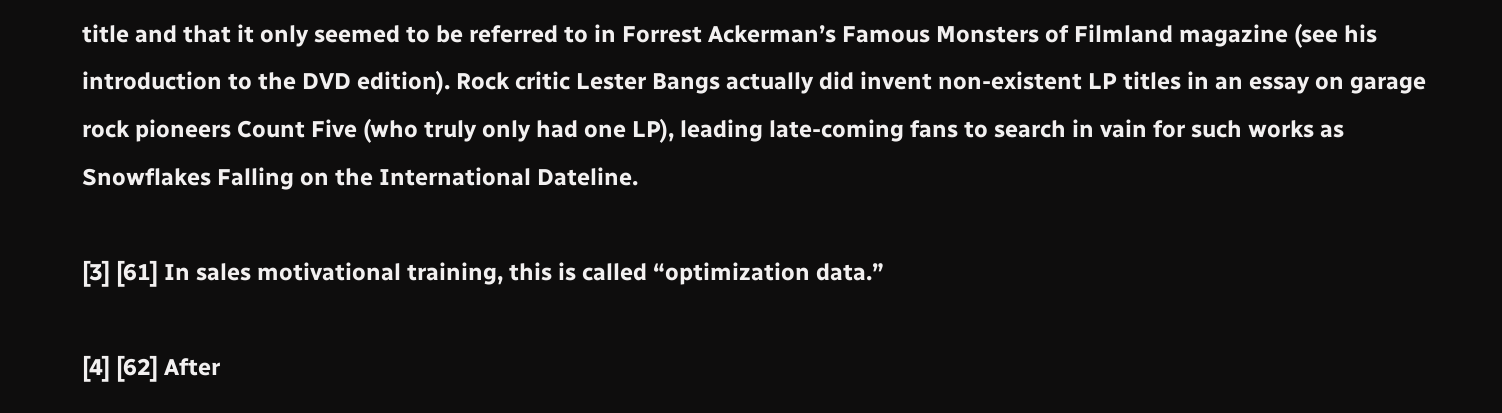title and that it only seemed to be referred to in Forrest Ackerman’s Famous Monsters of Filmland magazine (see his introduction to the DVD edition). Rock critic Lester Bangs actually did invent non-existent LP titles in an essay on garage rock pioneers Count Five (who truly only had one LP), leading late-coming fans to search in vain for such works as Snowflakes Falling on the International Dateline.

[3] [61] In sales motivational training, this is called “optimization data.”

[4] [62] After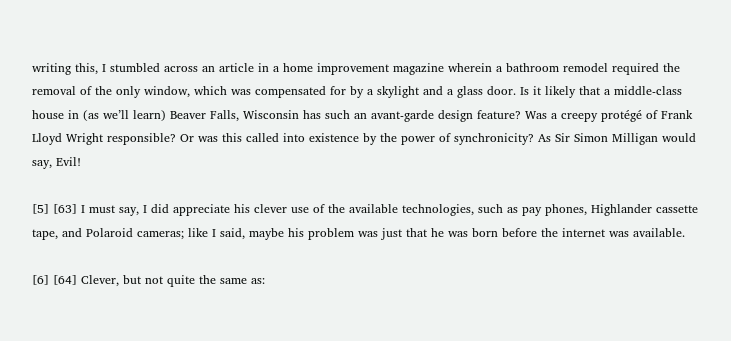writing this, I stumbled across an article in a home improvement magazine wherein a bathroom remodel required the removal of the only window, which was compensated for by a skylight and a glass door. Is it likely that a middle-class house in (as we’ll learn) Beaver Falls, Wisconsin has such an avant-garde design feature? Was a creepy protégé of Frank Lloyd Wright responsible? Or was this called into existence by the power of synchronicity? As Sir Simon Milligan would say, Evil!

[5] [63] I must say, I did appreciate his clever use of the available technologies, such as pay phones, Highlander cassette tape, and Polaroid cameras; like I said, maybe his problem was just that he was born before the internet was available.

[6] [64] Clever, but not quite the same as: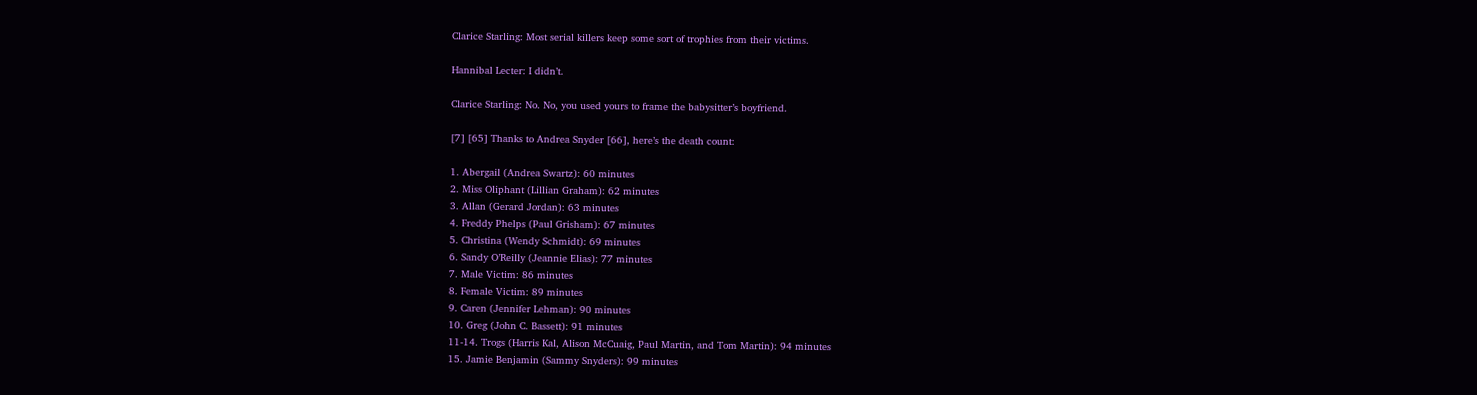Clarice Starling: Most serial killers keep some sort of trophies from their victims.

Hannibal Lecter: I didn’t.

Clarice Starling: No. No, you used yours to frame the babysitter’s boyfriend.

[7] [65] Thanks to Andrea Snyder [66], here’s the death count:

1. Abergail (Andrea Swartz): 60 minutes
2. Miss Oliphant (Lillian Graham): 62 minutes
3. Allan (Gerard Jordan): 63 minutes
4. Freddy Phelps (Paul Grisham): 67 minutes
5. Christina (Wendy Schmidt): 69 minutes
6. Sandy O’Reilly (Jeannie Elias): 77 minutes
7. Male Victim: 86 minutes
8. Female Victim: 89 minutes
9. Caren (Jennifer Lehman): 90 minutes
10. Greg (John C. Bassett): 91 minutes
11-14. Trogs (Harris Kal, Alison McCuaig, Paul Martin, and Tom Martin): 94 minutes
15. Jamie Benjamin (Sammy Snyders): 99 minutes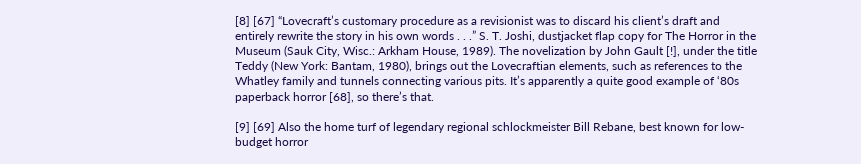[8] [67] “Lovecraft’s customary procedure as a revisionist was to discard his client’s draft and entirely rewrite the story in his own words . . .” S. T. Joshi, dustjacket flap copy for The Horror in the Museum (Sauk City, Wisc.: Arkham House, 1989). The novelization by John Gault [!], under the title Teddy (New York: Bantam, 1980), brings out the Lovecraftian elements, such as references to the Whatley family and tunnels connecting various pits. It’s apparently a quite good example of ‘80s paperback horror [68], so there’s that.

[9] [69] Also the home turf of legendary regional schlockmeister Bill Rebane, best known for low-budget horror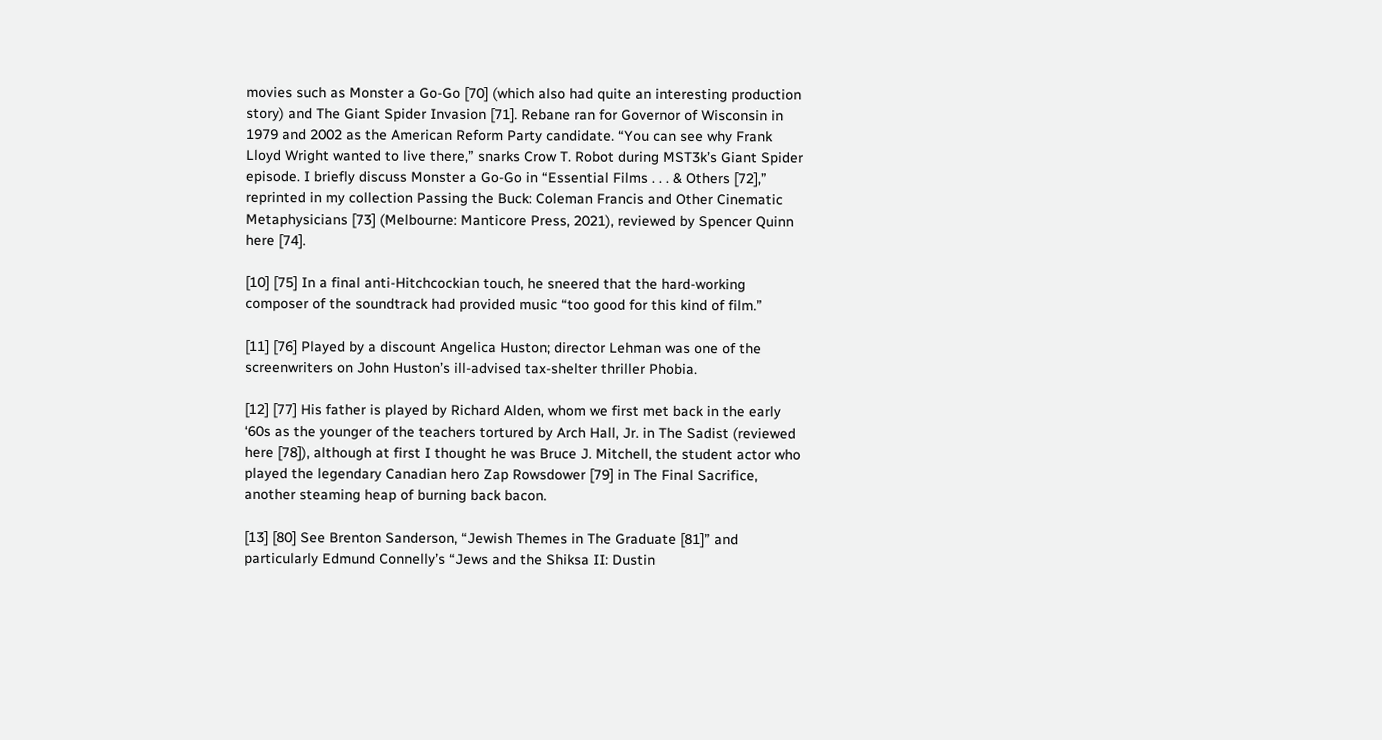movies such as Monster a Go-Go [70] (which also had quite an interesting production story) and The Giant Spider Invasion [71]. Rebane ran for Governor of Wisconsin in 1979 and 2002 as the American Reform Party candidate. “You can see why Frank Lloyd Wright wanted to live there,” snarks Crow T. Robot during MST3k’s Giant Spider episode. I briefly discuss Monster a Go-Go in “Essential Films . . . & Others [72],” reprinted in my collection Passing the Buck: Coleman Francis and Other Cinematic Metaphysicians [73] (Melbourne: Manticore Press, 2021), reviewed by Spencer Quinn here [74].

[10] [75] In a final anti-Hitchcockian touch, he sneered that the hard-working composer of the soundtrack had provided music “too good for this kind of film.”

[11] [76] Played by a discount Angelica Huston; director Lehman was one of the screenwriters on John Huston’s ill-advised tax-shelter thriller Phobia.

[12] [77] His father is played by Richard Alden, whom we first met back in the early ‘60s as the younger of the teachers tortured by Arch Hall, Jr. in The Sadist (reviewed here [78]), although at first I thought he was Bruce J. Mitchell, the student actor who played the legendary Canadian hero Zap Rowsdower [79] in The Final Sacrifice, another steaming heap of burning back bacon.

[13] [80] See Brenton Sanderson, “Jewish Themes in The Graduate [81]” and particularly Edmund Connelly’s “Jews and the Shiksa II: Dustin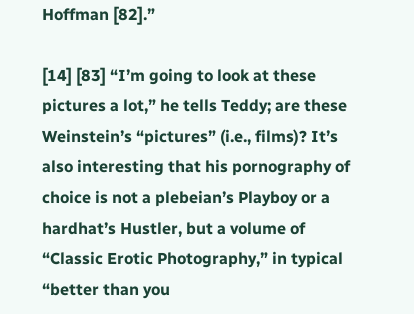Hoffman [82].”

[14] [83] “I’m going to look at these pictures a lot,” he tells Teddy; are these Weinstein’s “pictures” (i.e., films)? It’s also interesting that his pornography of choice is not a plebeian’s Playboy or a hardhat’s Hustler, but a volume of “Classic Erotic Photography,” in typical “better than you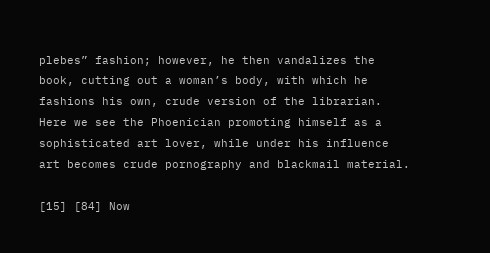plebes” fashion; however, he then vandalizes the book, cutting out a woman’s body, with which he fashions his own, crude version of the librarian. Here we see the Phoenician promoting himself as a sophisticated art lover, while under his influence art becomes crude pornography and blackmail material.

[15] [84] Now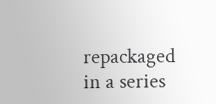repackaged in a series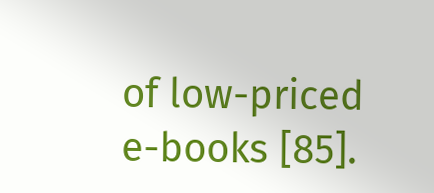of low-priced e-books [85].